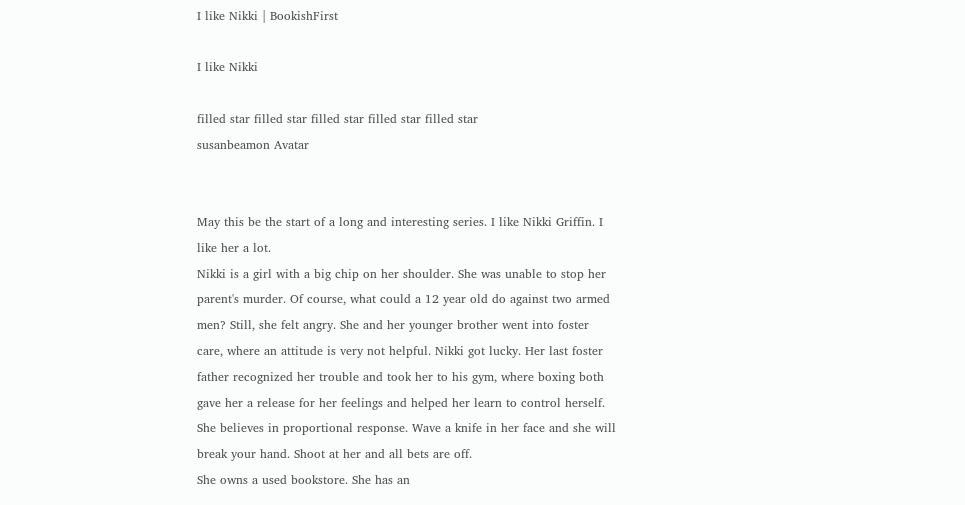I like Nikki | BookishFirst

I like Nikki

filled star filled star filled star filled star filled star
susanbeamon Avatar


May this be the start of a long and interesting series. I like Nikki Griffin. I like her a lot.
Nikki is a girl with a big chip on her shoulder. She was unable to stop her parent's murder. Of course, what could a 12 year old do against two armed men? Still, she felt angry. She and her younger brother went into foster care, where an attitude is very not helpful. Nikki got lucky. Her last foster father recognized her trouble and took her to his gym, where boxing both gave her a release for her feelings and helped her learn to control herself. She believes in proportional response. Wave a knife in her face and she will break your hand. Shoot at her and all bets are off.
She owns a used bookstore. She has an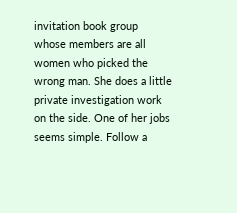invitation book group whose members are all women who picked the wrong man. She does a little private investigation work on the side. One of her jobs seems simple. Follow a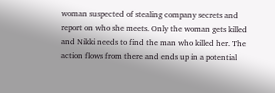woman suspected of stealing company secrets and report on who she meets. Only the woman gets killed and Nikki needs to find the man who killed her. The action flows from there and ends up in a potential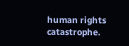human rights catastrophe.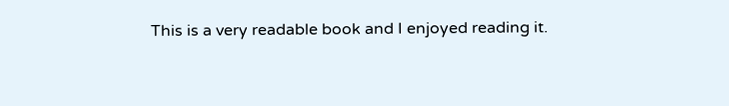This is a very readable book and I enjoyed reading it.